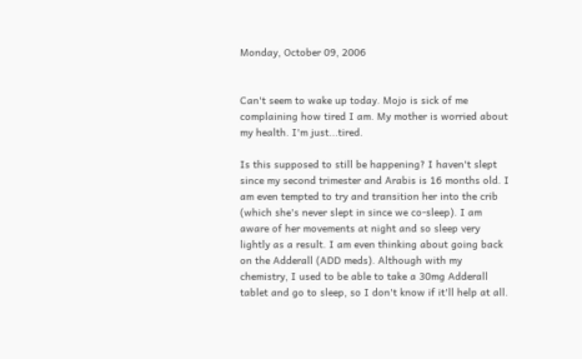Monday, October 09, 2006


Can't seem to wake up today. Mojo is sick of me complaining how tired I am. My mother is worried about my health. I'm just...tired.

Is this supposed to still be happening? I haven't slept since my second trimester and Arabis is 16 months old. I am even tempted to try and transition her into the crib (which she's never slept in since we co-sleep). I am aware of her movements at night and so sleep very lightly as a result. I am even thinking about going back on the Adderall (ADD meds). Although with my chemistry, I used to be able to take a 30mg Adderall tablet and go to sleep, so I don't know if it'll help at all.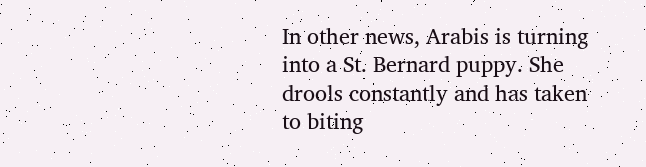In other news, Arabis is turning into a St. Bernard puppy. She drools constantly and has taken to biting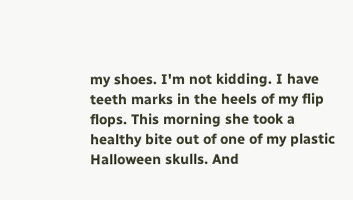my shoes. I'm not kidding. I have teeth marks in the heels of my flip flops. This morning she took a healthy bite out of one of my plastic Halloween skulls. And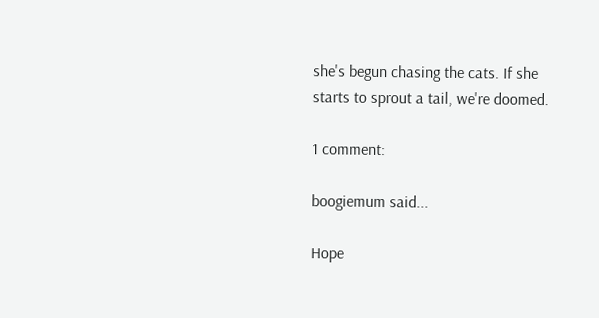she's begun chasing the cats. If she starts to sprout a tail, we're doomed.

1 comment:

boogiemum said...

Hope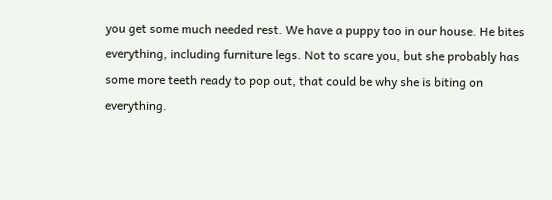you get some much needed rest. We have a puppy too in our house. He bites everything, including furniture legs. Not to scare you, but she probably has some more teeth ready to pop out, that could be why she is biting on everything.